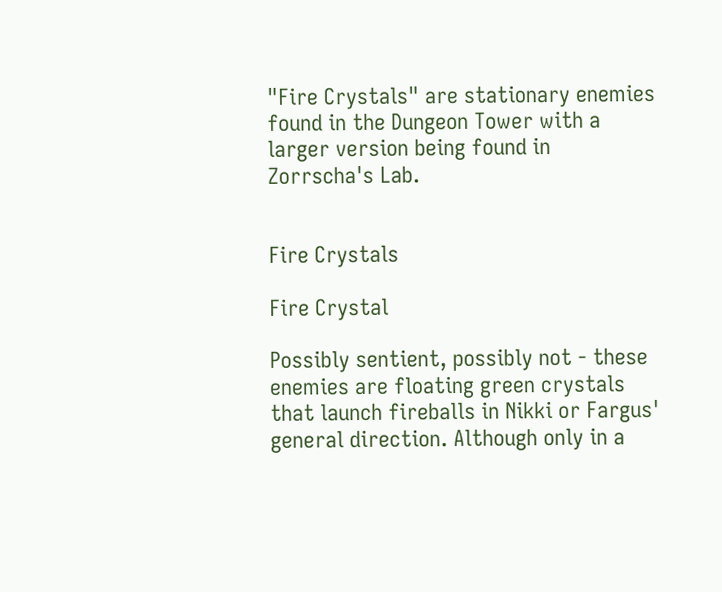"Fire Crystals" are stationary enemies found in the Dungeon Tower with a larger version being found in Zorrscha's Lab.


Fire Crystals

Fire Crystal

Possibly sentient, possibly not - these enemies are floating green crystals that launch fireballs in Nikki or Fargus' general direction. Although only in a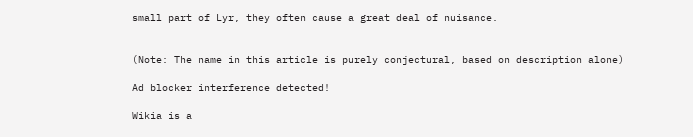small part of Lyr, they often cause a great deal of nuisance.


(Note: The name in this article is purely conjectural, based on description alone)

Ad blocker interference detected!

Wikia is a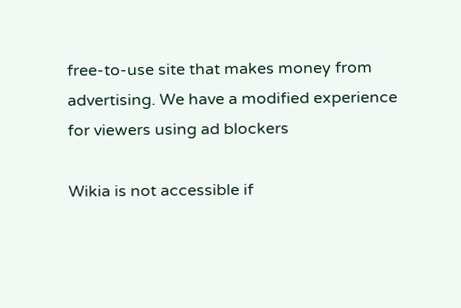free-to-use site that makes money from advertising. We have a modified experience for viewers using ad blockers

Wikia is not accessible if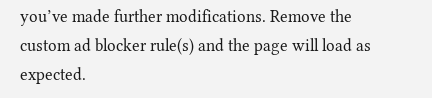you’ve made further modifications. Remove the custom ad blocker rule(s) and the page will load as expected.